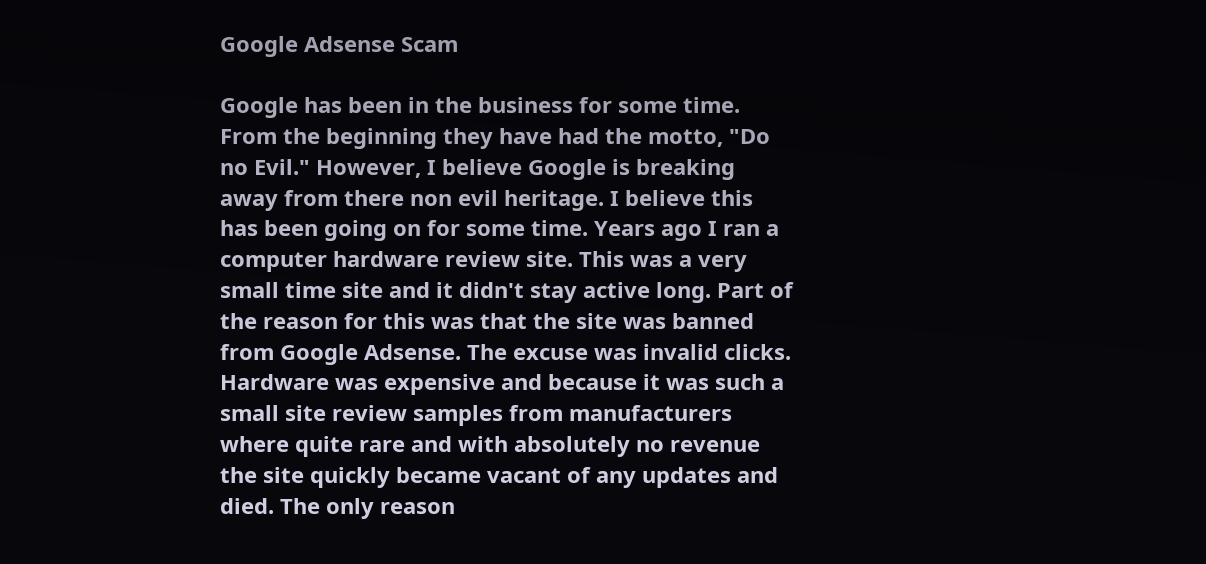Google Adsense Scam

Google has been in the business for some time. From the beginning they have had the motto, "Do no Evil." However, I believe Google is breaking away from there non evil heritage. I believe this has been going on for some time. Years ago I ran a computer hardware review site. This was a very small time site and it didn't stay active long. Part of the reason for this was that the site was banned from Google Adsense. The excuse was invalid clicks. Hardware was expensive and because it was such a small site review samples from manufacturers where quite rare and with absolutely no revenue the site quickly became vacant of any updates and died. The only reason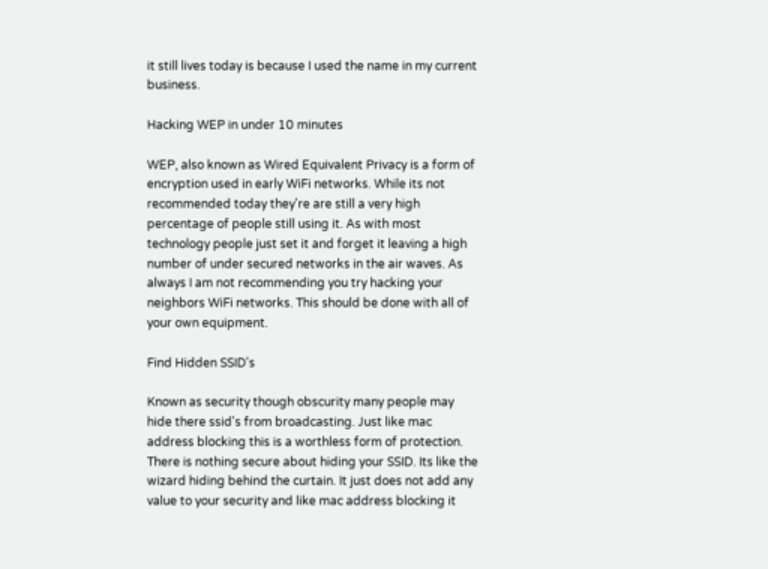it still lives today is because I used the name in my current business.

Hacking WEP in under 10 minutes

WEP, also known as Wired Equivalent Privacy is a form of encryption used in early WiFi networks. While its not recommended today they're are still a very high percentage of people still using it. As with most technology people just set it and forget it leaving a high number of under secured networks in the air waves. As always I am not recommending you try hacking your neighbors WiFi networks. This should be done with all of your own equipment.

Find Hidden SSID's

Known as security though obscurity many people may hide there ssid's from broadcasting. Just like mac address blocking this is a worthless form of protection. There is nothing secure about hiding your SSID. Its like the wizard hiding behind the curtain. It just does not add any value to your security and like mac address blocking it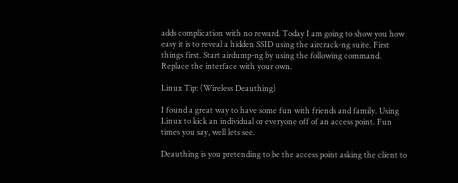adds complication with no reward. Today I am going to show you how easy it is to reveal a hidden SSID using the aircrack-ng suite. First things first. Start airdump-ng by using the following command. Replace the interface with your own.

Linux Tip: (Wireless Deauthing)

I found a great way to have some fun with friends and family. Using Linux to kick an individual or everyone off of an access point. Fun times you say, well lets see.

Deauthing is you pretending to be the access point asking the client to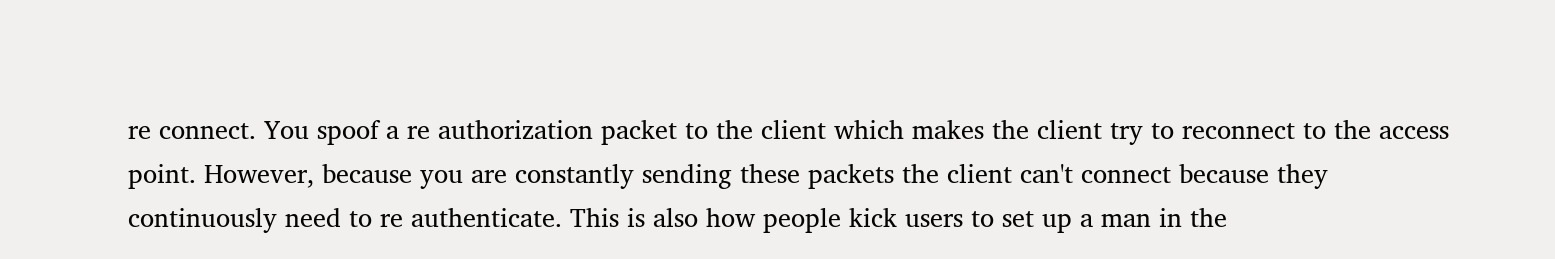re connect. You spoof a re authorization packet to the client which makes the client try to reconnect to the access point. However, because you are constantly sending these packets the client can't connect because they continuously need to re authenticate. This is also how people kick users to set up a man in the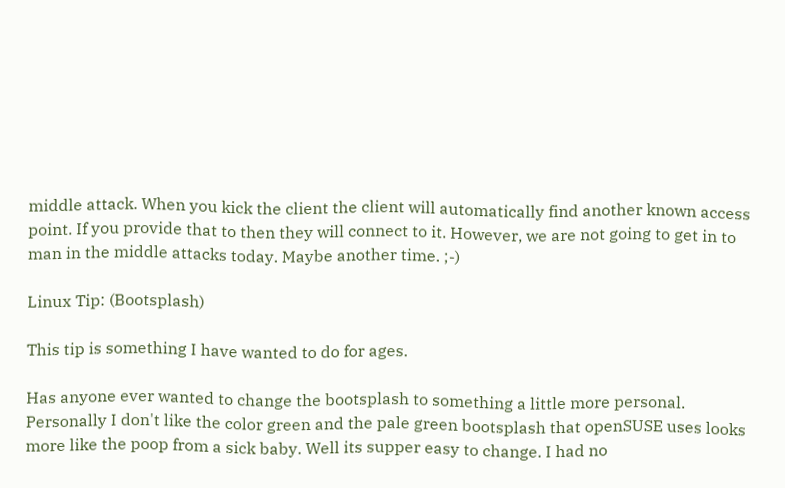middle attack. When you kick the client the client will automatically find another known access point. If you provide that to then they will connect to it. However, we are not going to get in to man in the middle attacks today. Maybe another time. ;-)

Linux Tip: (Bootsplash)

This tip is something I have wanted to do for ages.

Has anyone ever wanted to change the bootsplash to something a little more personal. Personally I don't like the color green and the pale green bootsplash that openSUSE uses looks more like the poop from a sick baby. Well its supper easy to change. I had no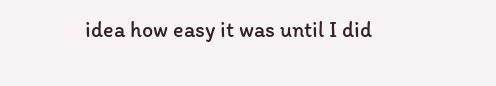idea how easy it was until I did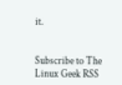it.


Subscribe to The Linux Geek RSS